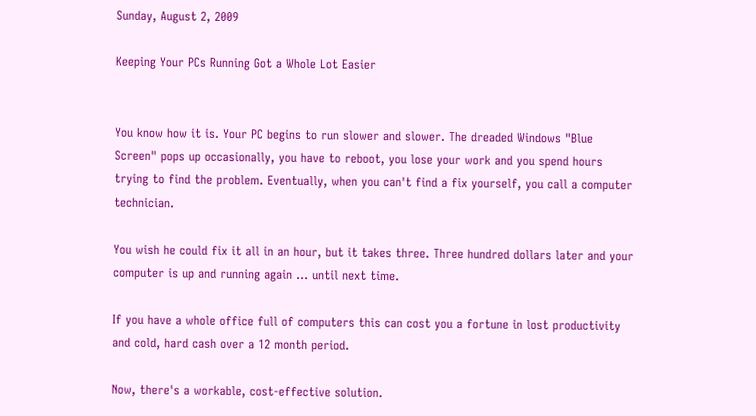Sunday, August 2, 2009

Keeping Your PCs Running Got a Whole Lot Easier


You know how it is. Your PC begins to run slower and slower. The dreaded Windows "Blue Screen" pops up occasionally, you have to reboot, you lose your work and you spend hours trying to find the problem. Eventually, when you can't find a fix yourself, you call a computer technician.

You wish he could fix it all in an hour, but it takes three. Three hundred dollars later and your computer is up and running again ... until next time.

If you have a whole office full of computers this can cost you a fortune in lost productivity and cold, hard cash over a 12 month period.

Now, there's a workable, cost-effective solution.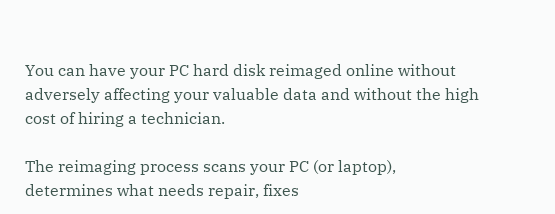You can have your PC hard disk reimaged online without adversely affecting your valuable data and without the high cost of hiring a technician.

The reimaging process scans your PC (or laptop), determines what needs repair, fixes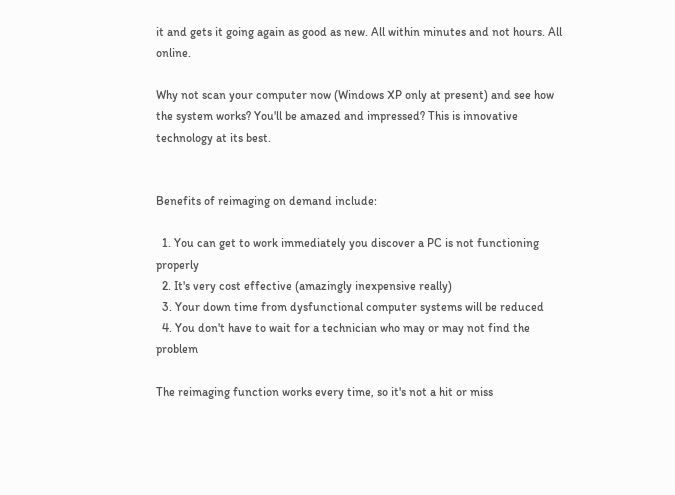it and gets it going again as good as new. All within minutes and not hours. All online.

Why not scan your computer now (Windows XP only at present) and see how the system works? You'll be amazed and impressed? This is innovative technology at its best.


Benefits of reimaging on demand include:

  1. You can get to work immediately you discover a PC is not functioning properly
  2. It's very cost effective (amazingly inexpensive really)
  3. Your down time from dysfunctional computer systems will be reduced
  4. You don't have to wait for a technician who may or may not find the problem

The reimaging function works every time, so it's not a hit or miss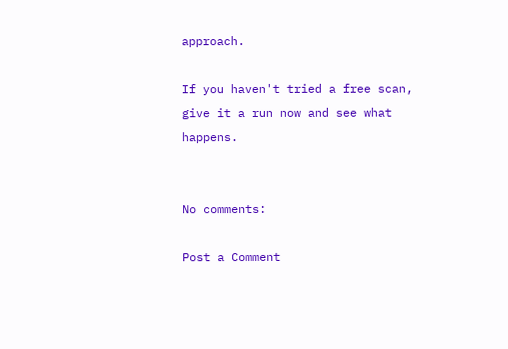approach.

If you haven't tried a free scan, give it a run now and see what happens.


No comments:

Post a Comment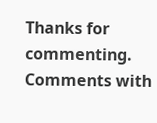Thanks for commenting. Comments with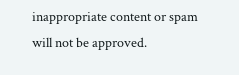inappropriate content or spam will not be approved.